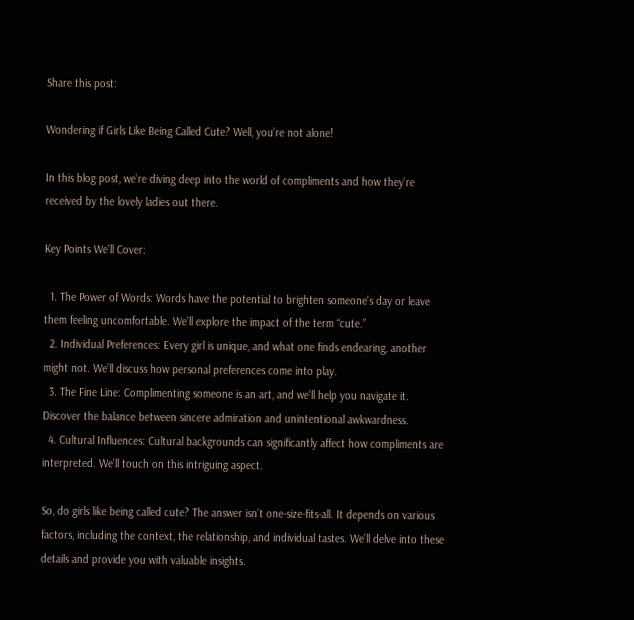Share this post:

Wondering if Girls Like Being Called Cute? Well, you’re not alone!

In this blog post, we’re diving deep into the world of compliments and how they’re received by the lovely ladies out there.

Key Points We’ll Cover:

  1. The Power of Words: Words have the potential to brighten someone’s day or leave them feeling uncomfortable. We’ll explore the impact of the term “cute.”
  2. Individual Preferences: Every girl is unique, and what one finds endearing, another might not. We’ll discuss how personal preferences come into play.
  3. The Fine Line: Complimenting someone is an art, and we’ll help you navigate it. Discover the balance between sincere admiration and unintentional awkwardness.
  4. Cultural Influences: Cultural backgrounds can significantly affect how compliments are interpreted. We’ll touch on this intriguing aspect.

So, do girls like being called cute? The answer isn’t one-size-fits-all. It depends on various factors, including the context, the relationship, and individual tastes. We’ll delve into these details and provide you with valuable insights.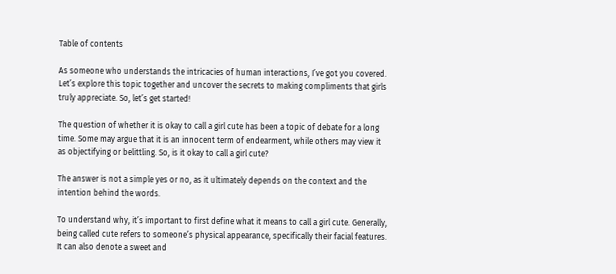Table of contents

As someone who understands the intricacies of human interactions, I’ve got you covered. Let’s explore this topic together and uncover the secrets to making compliments that girls truly appreciate. So, let’s get started!

The question of whether it is okay to call a girl cute has been a topic of debate for a long time. Some may argue that it is an innocent term of endearment, while others may view it as objectifying or belittling. So, is it okay to call a girl cute?

The answer is not a simple yes or no, as it ultimately depends on the context and the intention behind the words.

To understand why, it’s important to first define what it means to call a girl cute. Generally, being called cute refers to someone’s physical appearance, specifically their facial features. It can also denote a sweet and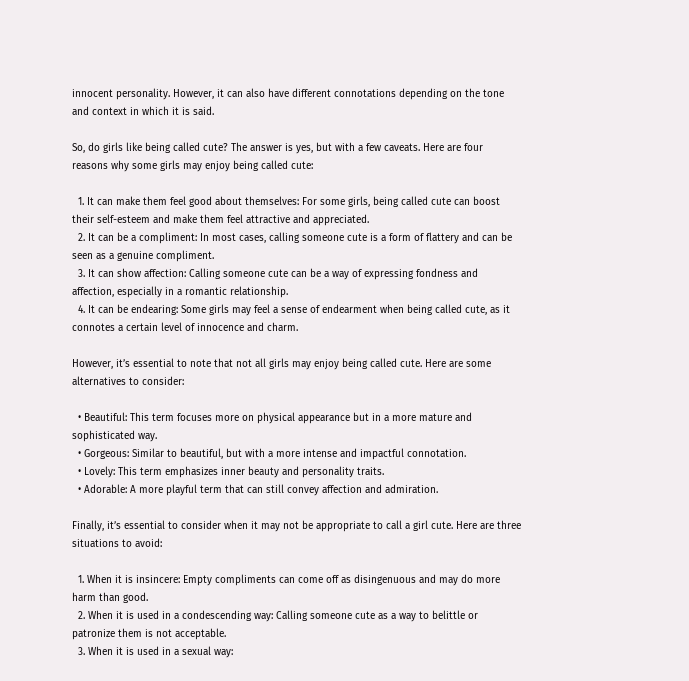innocent personality. However, it can also have different connotations depending on the tone and context in which it is said.

So, do girls like being called cute? The answer is yes, but with a few caveats. Here are four reasons why some girls may enjoy being called cute:

  1. It can make them feel good about themselves: For some girls, being called cute can boost their self-esteem and make them feel attractive and appreciated.
  2. It can be a compliment: In most cases, calling someone cute is a form of flattery and can be seen as a genuine compliment.
  3. It can show affection: Calling someone cute can be a way of expressing fondness and affection, especially in a romantic relationship.
  4. It can be endearing: Some girls may feel a sense of endearment when being called cute, as it connotes a certain level of innocence and charm.

However, it’s essential to note that not all girls may enjoy being called cute. Here are some alternatives to consider:

  • Beautiful: This term focuses more on physical appearance but in a more mature and sophisticated way.
  • Gorgeous: Similar to beautiful, but with a more intense and impactful connotation.
  • Lovely: This term emphasizes inner beauty and personality traits.
  • Adorable: A more playful term that can still convey affection and admiration.

Finally, it’s essential to consider when it may not be appropriate to call a girl cute. Here are three situations to avoid:

  1. When it is insincere: Empty compliments can come off as disingenuous and may do more harm than good.
  2. When it is used in a condescending way: Calling someone cute as a way to belittle or patronize them is not acceptable.
  3. When it is used in a sexual way: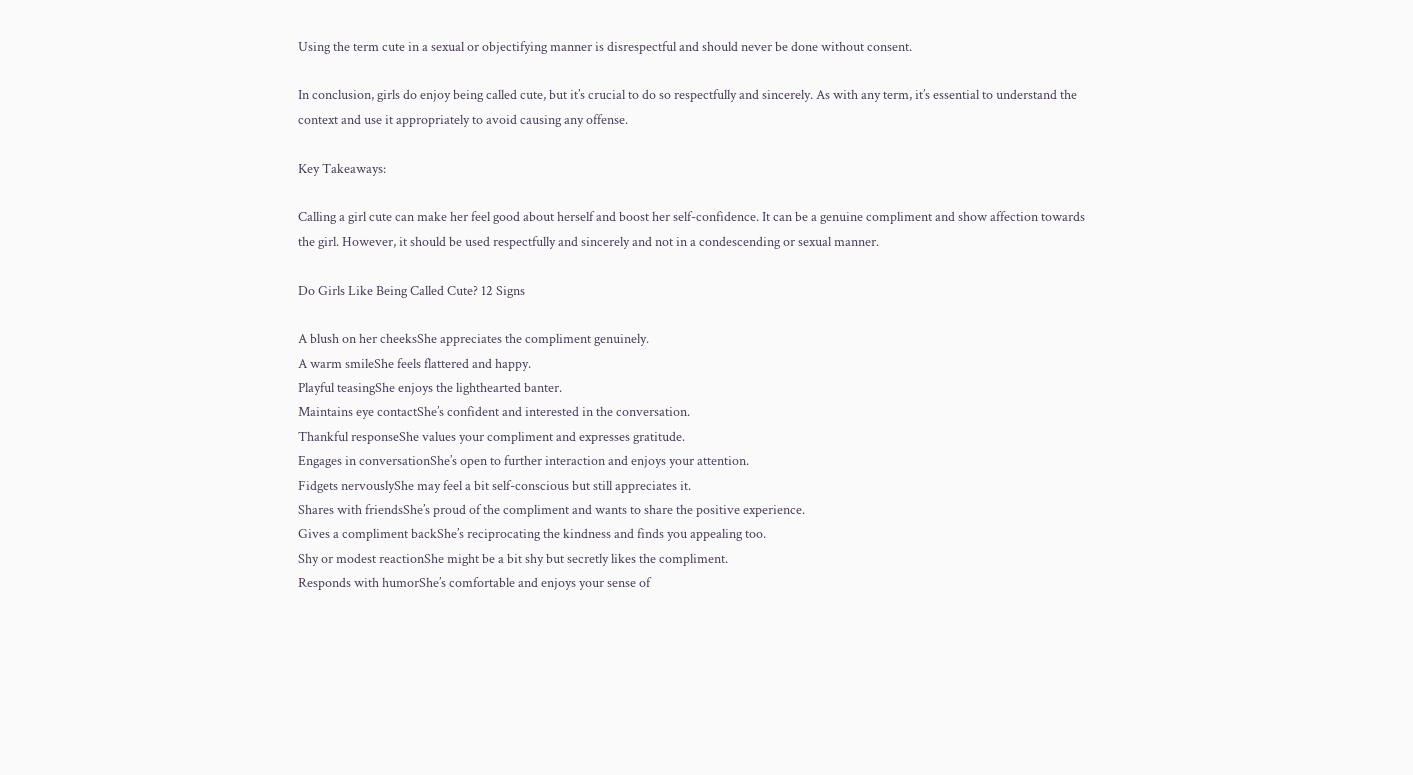Using the term cute in a sexual or objectifying manner is disrespectful and should never be done without consent.

In conclusion, girls do enjoy being called cute, but it’s crucial to do so respectfully and sincerely. As with any term, it’s essential to understand the context and use it appropriately to avoid causing any offense.

Key Takeaways:

Calling a girl cute can make her feel good about herself and boost her self-confidence. It can be a genuine compliment and show affection towards the girl. However, it should be used respectfully and sincerely and not in a condescending or sexual manner.

Do Girls Like Being Called Cute? 12 Signs

A blush on her cheeksShe appreciates the compliment genuinely.
A warm smileShe feels flattered and happy.
Playful teasingShe enjoys the lighthearted banter.
Maintains eye contactShe’s confident and interested in the conversation.
Thankful responseShe values your compliment and expresses gratitude.
Engages in conversationShe’s open to further interaction and enjoys your attention.
Fidgets nervouslyShe may feel a bit self-conscious but still appreciates it.
Shares with friendsShe’s proud of the compliment and wants to share the positive experience.
Gives a compliment backShe’s reciprocating the kindness and finds you appealing too.
Shy or modest reactionShe might be a bit shy but secretly likes the compliment.
Responds with humorShe’s comfortable and enjoys your sense of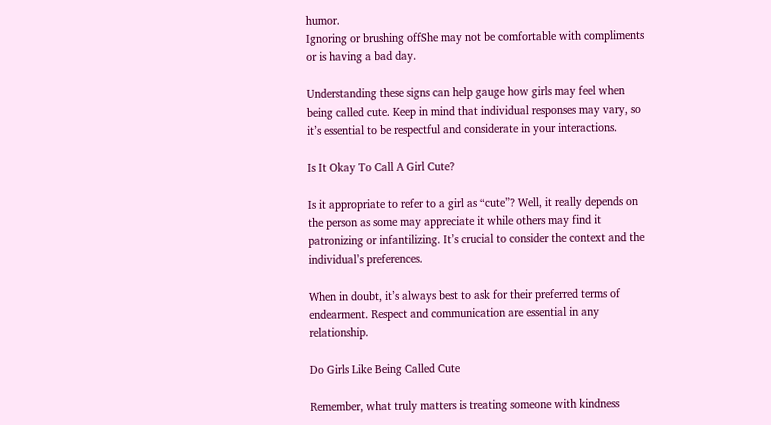humor.
Ignoring or brushing offShe may not be comfortable with compliments or is having a bad day.

Understanding these signs can help gauge how girls may feel when being called cute. Keep in mind that individual responses may vary, so it’s essential to be respectful and considerate in your interactions.

Is It Okay To Call A Girl Cute?

Is it appropriate to refer to a girl as “cute”? Well, it really depends on the person as some may appreciate it while others may find it patronizing or infantilizing. It’s crucial to consider the context and the individual’s preferences.

When in doubt, it’s always best to ask for their preferred terms of endearment. Respect and communication are essential in any relationship.

Do Girls Like Being Called Cute

Remember, what truly matters is treating someone with kindness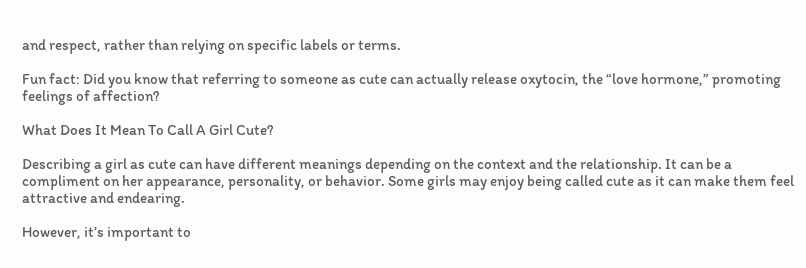and respect, rather than relying on specific labels or terms.

Fun fact: Did you know that referring to someone as cute can actually release oxytocin, the “love hormone,” promoting feelings of affection?

What Does It Mean To Call A Girl Cute?

Describing a girl as cute can have different meanings depending on the context and the relationship. It can be a compliment on her appearance, personality, or behavior. Some girls may enjoy being called cute as it can make them feel attractive and endearing.

However, it’s important to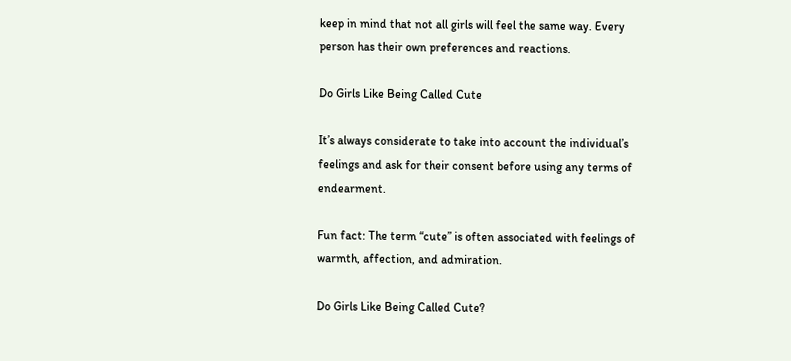keep in mind that not all girls will feel the same way. Every person has their own preferences and reactions.

Do Girls Like Being Called Cute

It’s always considerate to take into account the individual’s feelings and ask for their consent before using any terms of endearment.

Fun fact: The term “cute” is often associated with feelings of warmth, affection, and admiration.

Do Girls Like Being Called Cute?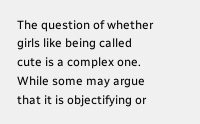The question of whether girls like being called cute is a complex one. While some may argue that it is objectifying or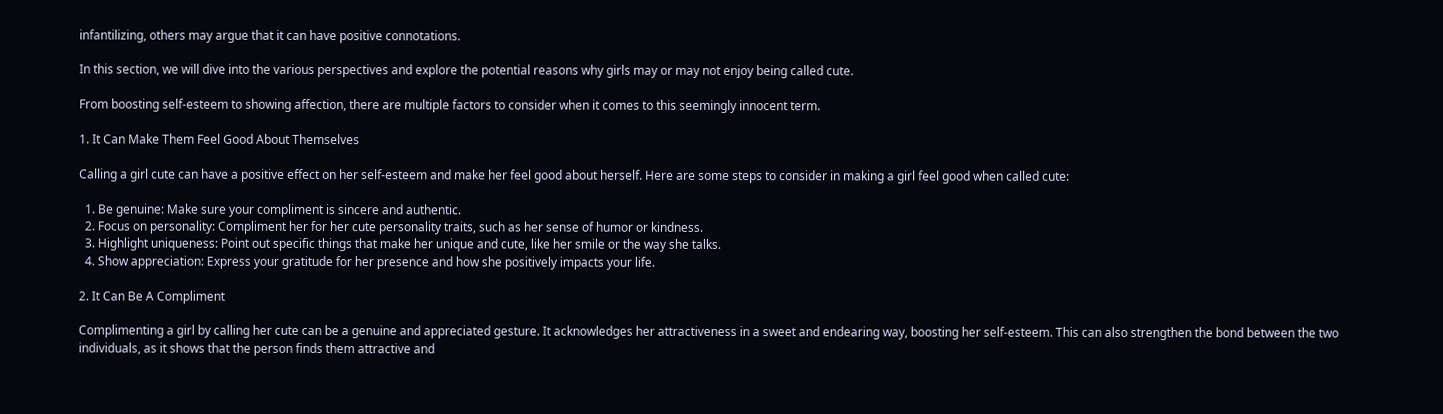infantilizing, others may argue that it can have positive connotations.

In this section, we will dive into the various perspectives and explore the potential reasons why girls may or may not enjoy being called cute.

From boosting self-esteem to showing affection, there are multiple factors to consider when it comes to this seemingly innocent term.

1. It Can Make Them Feel Good About Themselves

Calling a girl cute can have a positive effect on her self-esteem and make her feel good about herself. Here are some steps to consider in making a girl feel good when called cute:

  1. Be genuine: Make sure your compliment is sincere and authentic.
  2. Focus on personality: Compliment her for her cute personality traits, such as her sense of humor or kindness.
  3. Highlight uniqueness: Point out specific things that make her unique and cute, like her smile or the way she talks.
  4. Show appreciation: Express your gratitude for her presence and how she positively impacts your life.

2. It Can Be A Compliment

Complimenting a girl by calling her cute can be a genuine and appreciated gesture. It acknowledges her attractiveness in a sweet and endearing way, boosting her self-esteem. This can also strengthen the bond between the two individuals, as it shows that the person finds them attractive and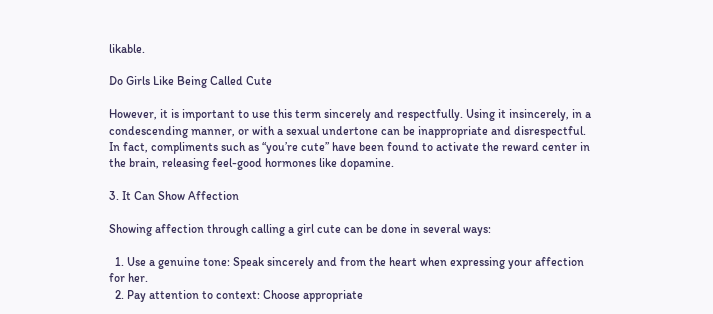likable.

Do Girls Like Being Called Cute

However, it is important to use this term sincerely and respectfully. Using it insincerely, in a condescending manner, or with a sexual undertone can be inappropriate and disrespectful. In fact, compliments such as “you’re cute” have been found to activate the reward center in the brain, releasing feel-good hormones like dopamine.

3. It Can Show Affection

Showing affection through calling a girl cute can be done in several ways:

  1. Use a genuine tone: Speak sincerely and from the heart when expressing your affection for her.
  2. Pay attention to context: Choose appropriate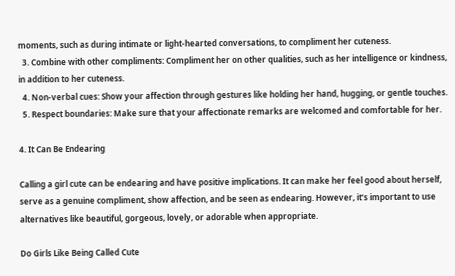moments, such as during intimate or light-hearted conversations, to compliment her cuteness.
  3. Combine with other compliments: Compliment her on other qualities, such as her intelligence or kindness, in addition to her cuteness.
  4. Non-verbal cues: Show your affection through gestures like holding her hand, hugging, or gentle touches.
  5. Respect boundaries: Make sure that your affectionate remarks are welcomed and comfortable for her.

4. It Can Be Endearing

Calling a girl cute can be endearing and have positive implications. It can make her feel good about herself, serve as a genuine compliment, show affection, and be seen as endearing. However, it’s important to use alternatives like beautiful, gorgeous, lovely, or adorable when appropriate.

Do Girls Like Being Called Cute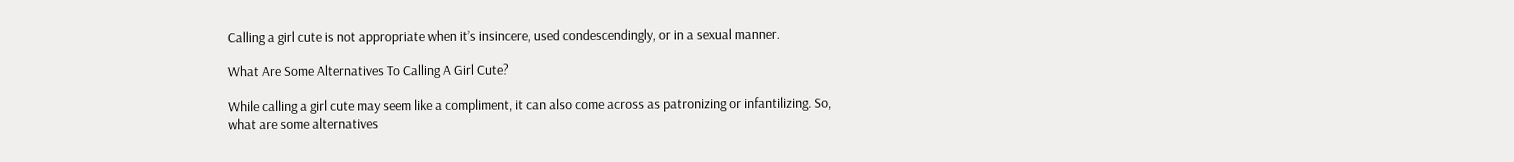Calling a girl cute is not appropriate when it’s insincere, used condescendingly, or in a sexual manner.

What Are Some Alternatives To Calling A Girl Cute?

While calling a girl cute may seem like a compliment, it can also come across as patronizing or infantilizing. So, what are some alternatives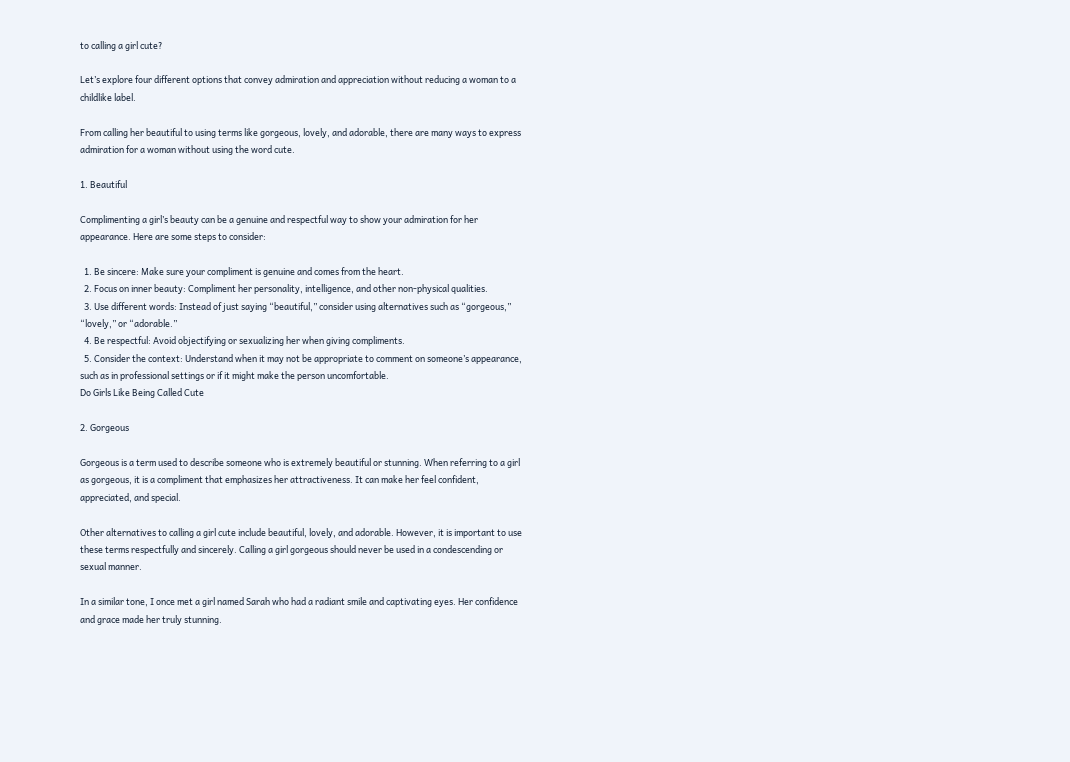to calling a girl cute?

Let’s explore four different options that convey admiration and appreciation without reducing a woman to a childlike label.

From calling her beautiful to using terms like gorgeous, lovely, and adorable, there are many ways to express admiration for a woman without using the word cute.

1. Beautiful

Complimenting a girl’s beauty can be a genuine and respectful way to show your admiration for her appearance. Here are some steps to consider:

  1. Be sincere: Make sure your compliment is genuine and comes from the heart.
  2. Focus on inner beauty: Compliment her personality, intelligence, and other non-physical qualities.
  3. Use different words: Instead of just saying “beautiful,” consider using alternatives such as “gorgeous,” “lovely,” or “adorable.”
  4. Be respectful: Avoid objectifying or sexualizing her when giving compliments.
  5. Consider the context: Understand when it may not be appropriate to comment on someone’s appearance, such as in professional settings or if it might make the person uncomfortable.
Do Girls Like Being Called Cute

2. Gorgeous

Gorgeous is a term used to describe someone who is extremely beautiful or stunning. When referring to a girl as gorgeous, it is a compliment that emphasizes her attractiveness. It can make her feel confident, appreciated, and special.

Other alternatives to calling a girl cute include beautiful, lovely, and adorable. However, it is important to use these terms respectfully and sincerely. Calling a girl gorgeous should never be used in a condescending or sexual manner.

In a similar tone, I once met a girl named Sarah who had a radiant smile and captivating eyes. Her confidence and grace made her truly stunning.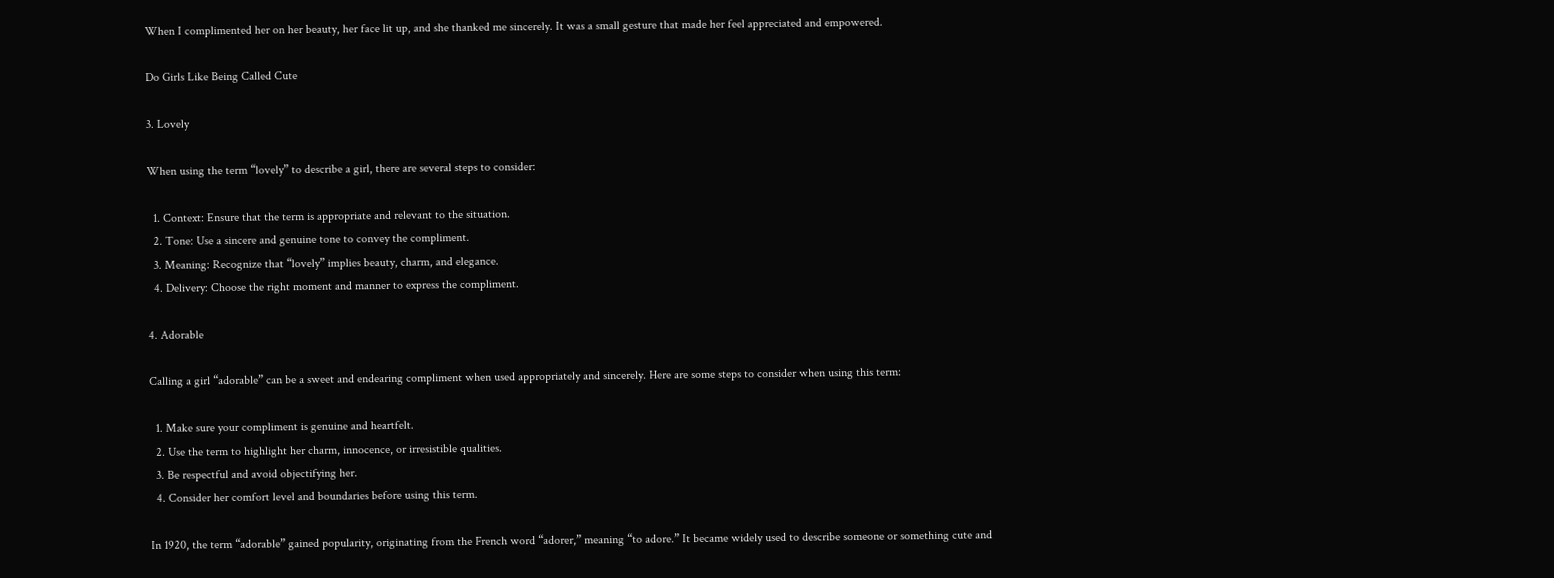When I complimented her on her beauty, her face lit up, and she thanked me sincerely. It was a small gesture that made her feel appreciated and empowered.

Do Girls Like Being Called Cute

3. Lovely

When using the term “lovely” to describe a girl, there are several steps to consider:

  1. Context: Ensure that the term is appropriate and relevant to the situation.
  2. Tone: Use a sincere and genuine tone to convey the compliment.
  3. Meaning: Recognize that “lovely” implies beauty, charm, and elegance.
  4. Delivery: Choose the right moment and manner to express the compliment.

4. Adorable

Calling a girl “adorable” can be a sweet and endearing compliment when used appropriately and sincerely. Here are some steps to consider when using this term:

  1. Make sure your compliment is genuine and heartfelt.
  2. Use the term to highlight her charm, innocence, or irresistible qualities.
  3. Be respectful and avoid objectifying her.
  4. Consider her comfort level and boundaries before using this term.

In 1920, the term “adorable” gained popularity, originating from the French word “adorer,” meaning “to adore.” It became widely used to describe someone or something cute and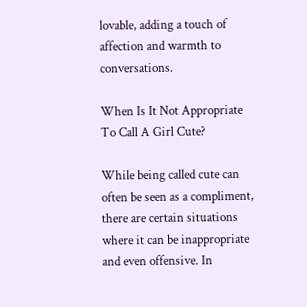lovable, adding a touch of affection and warmth to conversations.

When Is It Not Appropriate To Call A Girl Cute?

While being called cute can often be seen as a compliment, there are certain situations where it can be inappropriate and even offensive. In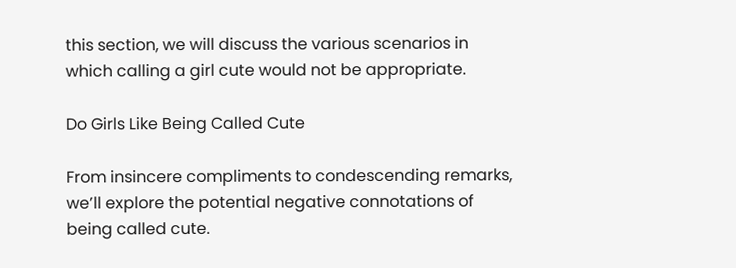this section, we will discuss the various scenarios in which calling a girl cute would not be appropriate.

Do Girls Like Being Called Cute

From insincere compliments to condescending remarks, we’ll explore the potential negative connotations of being called cute.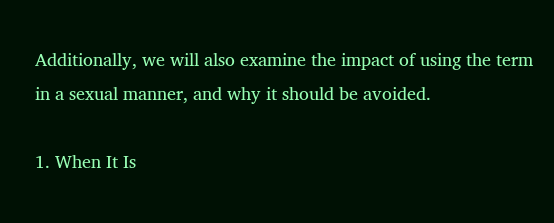Additionally, we will also examine the impact of using the term in a sexual manner, and why it should be avoided.

1. When It Is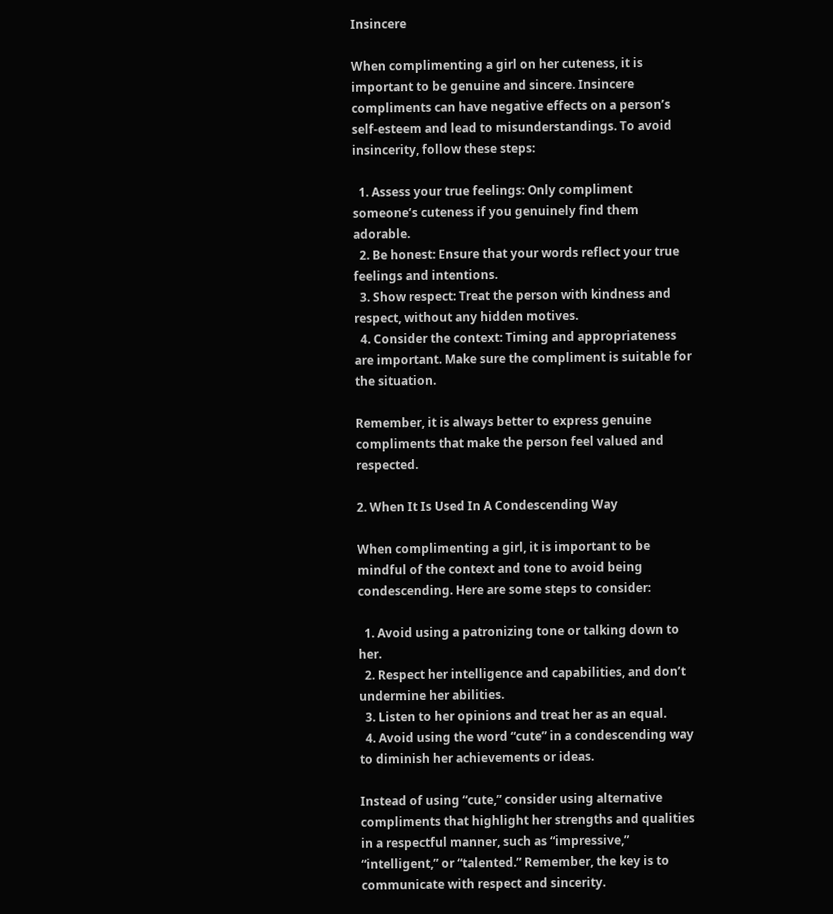Insincere

When complimenting a girl on her cuteness, it is important to be genuine and sincere. Insincere compliments can have negative effects on a person’s self-esteem and lead to misunderstandings. To avoid insincerity, follow these steps:

  1. Assess your true feelings: Only compliment someone’s cuteness if you genuinely find them adorable.
  2. Be honest: Ensure that your words reflect your true feelings and intentions.
  3. Show respect: Treat the person with kindness and respect, without any hidden motives.
  4. Consider the context: Timing and appropriateness are important. Make sure the compliment is suitable for the situation.

Remember, it is always better to express genuine compliments that make the person feel valued and respected.

2. When It Is Used In A Condescending Way

When complimenting a girl, it is important to be mindful of the context and tone to avoid being condescending. Here are some steps to consider:

  1. Avoid using a patronizing tone or talking down to her.
  2. Respect her intelligence and capabilities, and don’t undermine her abilities.
  3. Listen to her opinions and treat her as an equal.
  4. Avoid using the word “cute” in a condescending way to diminish her achievements or ideas.

Instead of using “cute,” consider using alternative compliments that highlight her strengths and qualities in a respectful manner, such as “impressive,” “intelligent,” or “talented.” Remember, the key is to communicate with respect and sincerity.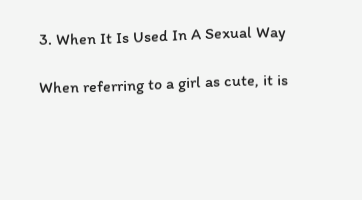3. When It Is Used In A Sexual Way

When referring to a girl as cute, it is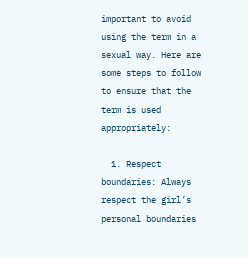important to avoid using the term in a sexual way. Here are some steps to follow to ensure that the term is used appropriately:

  1. Respect boundaries: Always respect the girl’s personal boundaries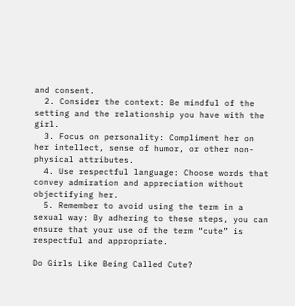and consent.
  2. Consider the context: Be mindful of the setting and the relationship you have with the girl.
  3. Focus on personality: Compliment her on her intellect, sense of humor, or other non-physical attributes.
  4. Use respectful language: Choose words that convey admiration and appreciation without objectifying her.
  5. Remember to avoid using the term in a sexual way: By adhering to these steps, you can ensure that your use of the term “cute” is respectful and appropriate.

Do Girls Like Being Called Cute?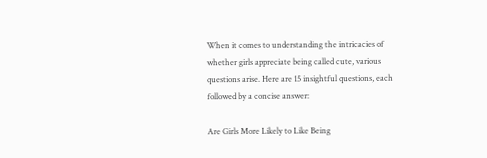When it comes to understanding the intricacies of whether girls appreciate being called cute, various questions arise. Here are 15 insightful questions, each followed by a concise answer:

Are Girls More Likely to Like Being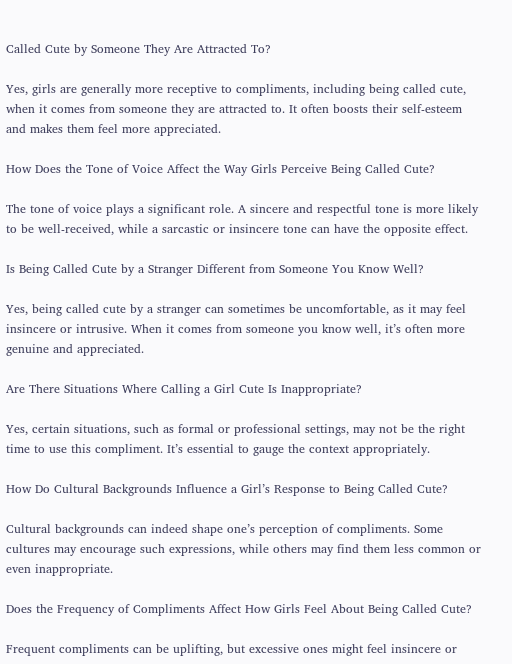Called Cute by Someone They Are Attracted To?

Yes, girls are generally more receptive to compliments, including being called cute, when it comes from someone they are attracted to. It often boosts their self-esteem and makes them feel more appreciated.

How Does the Tone of Voice Affect the Way Girls Perceive Being Called Cute?

The tone of voice plays a significant role. A sincere and respectful tone is more likely to be well-received, while a sarcastic or insincere tone can have the opposite effect.

Is Being Called Cute by a Stranger Different from Someone You Know Well?

Yes, being called cute by a stranger can sometimes be uncomfortable, as it may feel insincere or intrusive. When it comes from someone you know well, it’s often more genuine and appreciated.

Are There Situations Where Calling a Girl Cute Is Inappropriate?

Yes, certain situations, such as formal or professional settings, may not be the right time to use this compliment. It’s essential to gauge the context appropriately.

How Do Cultural Backgrounds Influence a Girl’s Response to Being Called Cute?

Cultural backgrounds can indeed shape one’s perception of compliments. Some cultures may encourage such expressions, while others may find them less common or even inappropriate.

Does the Frequency of Compliments Affect How Girls Feel About Being Called Cute?

Frequent compliments can be uplifting, but excessive ones might feel insincere or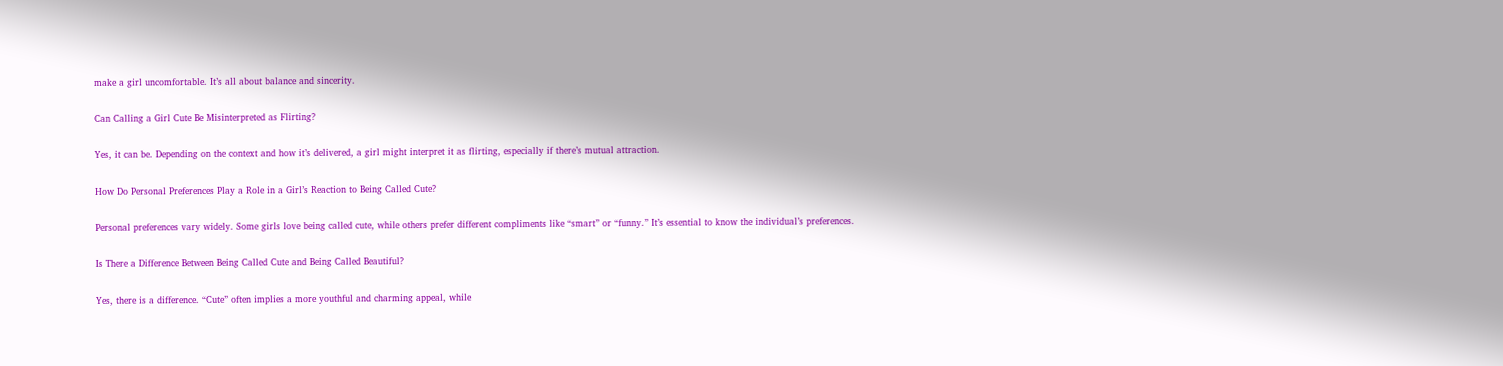make a girl uncomfortable. It’s all about balance and sincerity.

Can Calling a Girl Cute Be Misinterpreted as Flirting?

Yes, it can be. Depending on the context and how it’s delivered, a girl might interpret it as flirting, especially if there’s mutual attraction.

How Do Personal Preferences Play a Role in a Girl’s Reaction to Being Called Cute?

Personal preferences vary widely. Some girls love being called cute, while others prefer different compliments like “smart” or “funny.” It’s essential to know the individual’s preferences.

Is There a Difference Between Being Called Cute and Being Called Beautiful?

Yes, there is a difference. “Cute” often implies a more youthful and charming appeal, while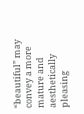“beautiful” may convey a more mature and aesthetically pleasing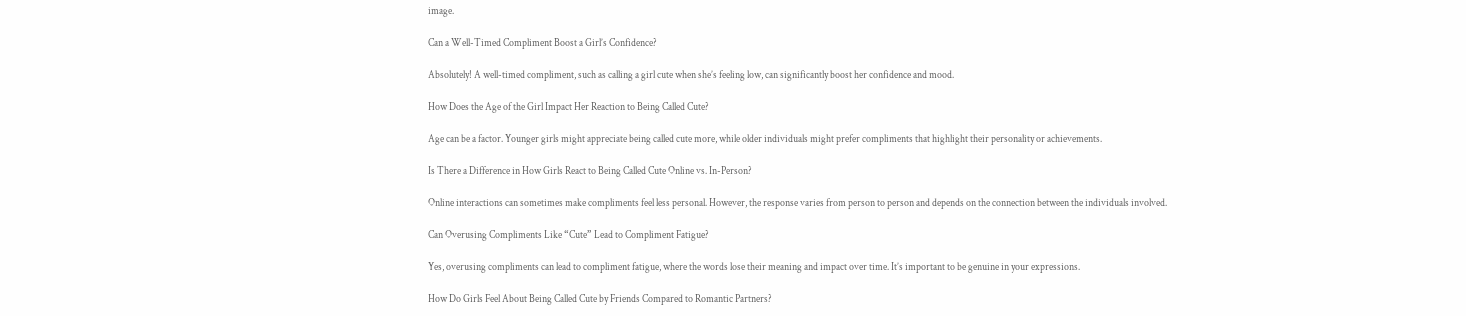image.

Can a Well-Timed Compliment Boost a Girl’s Confidence?

Absolutely! A well-timed compliment, such as calling a girl cute when she’s feeling low, can significantly boost her confidence and mood.

How Does the Age of the Girl Impact Her Reaction to Being Called Cute?

Age can be a factor. Younger girls might appreciate being called cute more, while older individuals might prefer compliments that highlight their personality or achievements.

Is There a Difference in How Girls React to Being Called Cute Online vs. In-Person?

Online interactions can sometimes make compliments feel less personal. However, the response varies from person to person and depends on the connection between the individuals involved.

Can Overusing Compliments Like “Cute” Lead to Compliment Fatigue?

Yes, overusing compliments can lead to compliment fatigue, where the words lose their meaning and impact over time. It’s important to be genuine in your expressions.

How Do Girls Feel About Being Called Cute by Friends Compared to Romantic Partners?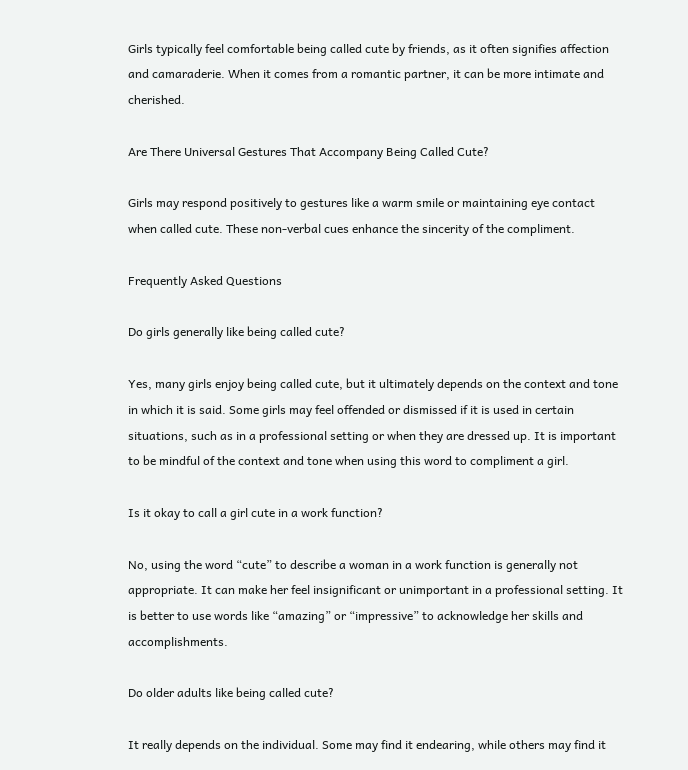Girls typically feel comfortable being called cute by friends, as it often signifies affection and camaraderie. When it comes from a romantic partner, it can be more intimate and cherished.

Are There Universal Gestures That Accompany Being Called Cute?

Girls may respond positively to gestures like a warm smile or maintaining eye contact when called cute. These non-verbal cues enhance the sincerity of the compliment.

Frequently Asked Questions

Do girls generally like being called cute?

Yes, many girls enjoy being called cute, but it ultimately depends on the context and tone in which it is said. Some girls may feel offended or dismissed if it is used in certain situations, such as in a professional setting or when they are dressed up. It is important to be mindful of the context and tone when using this word to compliment a girl.

Is it okay to call a girl cute in a work function?

No, using the word “cute” to describe a woman in a work function is generally not appropriate. It can make her feel insignificant or unimportant in a professional setting. It is better to use words like “amazing” or “impressive” to acknowledge her skills and accomplishments.

Do older adults like being called cute?

It really depends on the individual. Some may find it endearing, while others may find it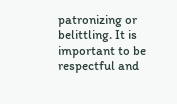patronizing or belittling. It is important to be respectful and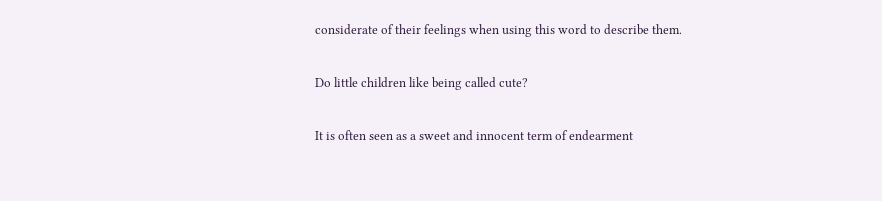considerate of their feelings when using this word to describe them.

Do little children like being called cute?

It is often seen as a sweet and innocent term of endearment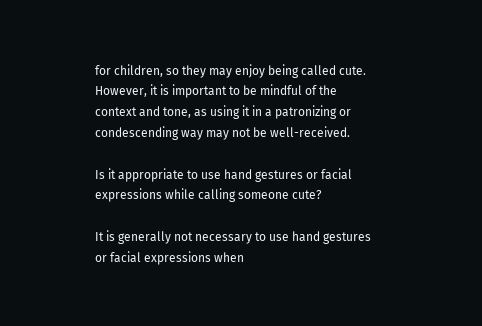for children, so they may enjoy being called cute. However, it is important to be mindful of the context and tone, as using it in a patronizing or condescending way may not be well-received.

Is it appropriate to use hand gestures or facial expressions while calling someone cute?

It is generally not necessary to use hand gestures or facial expressions when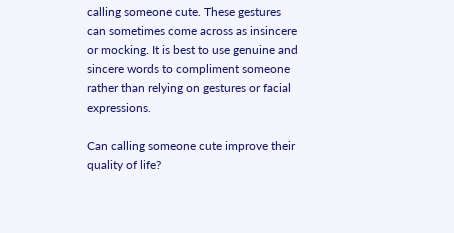calling someone cute. These gestures can sometimes come across as insincere or mocking. It is best to use genuine and sincere words to compliment someone rather than relying on gestures or facial expressions.

Can calling someone cute improve their quality of life?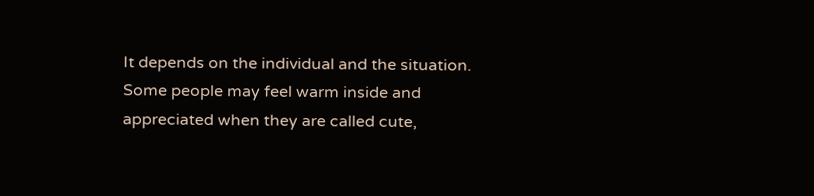It depends on the individual and the situation. Some people may feel warm inside and appreciated when they are called cute,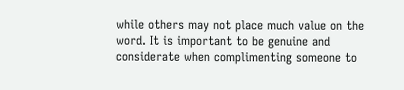while others may not place much value on the word. It is important to be genuine and considerate when complimenting someone to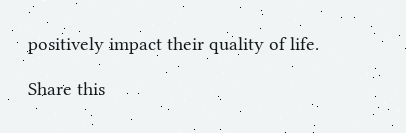positively impact their quality of life.

Share this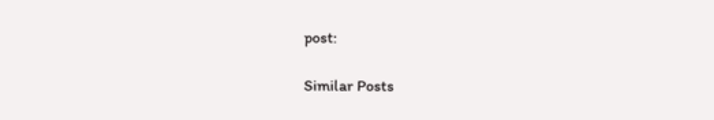post:

Similar Posts